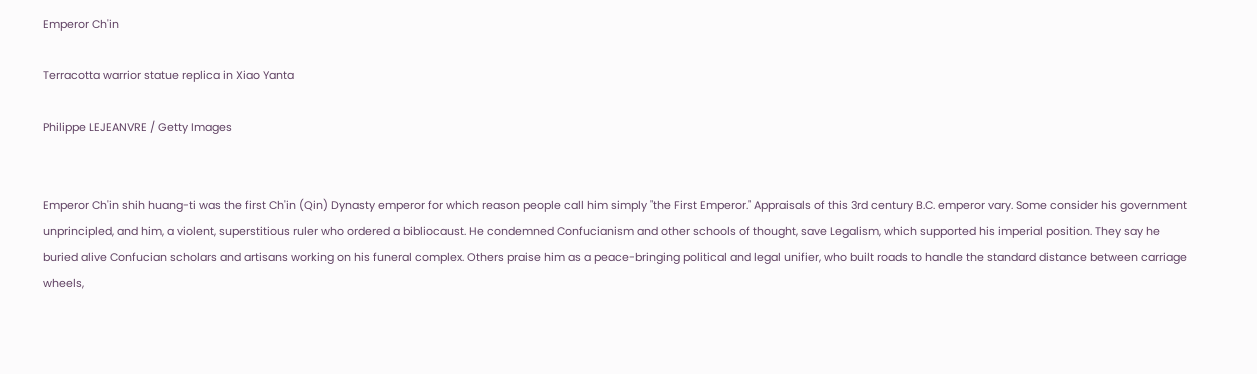Emperor Ch'in

Terracotta warrior statue replica in Xiao Yanta

Philippe LEJEANVRE / Getty Images


Emperor Ch'in shih huang-ti was the first Ch'in (Qin) Dynasty emperor for which reason people call him simply "the First Emperor." Appraisals of this 3rd century B.C. emperor vary. Some consider his government unprincipled, and him, a violent, superstitious ruler who ordered a bibliocaust. He condemned Confucianism and other schools of thought, save Legalism, which supported his imperial position. They say he buried alive Confucian scholars and artisans working on his funeral complex. Others praise him as a peace-bringing political and legal unifier, who built roads to handle the standard distance between carriage wheels,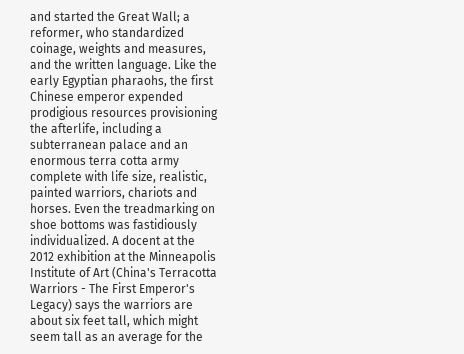and started the Great Wall; a reformer, who standardized coinage, weights and measures, and the written language. Like the early Egyptian pharaohs, the first Chinese emperor expended prodigious resources provisioning the afterlife, including a subterranean palace and an enormous terra cotta army complete with life size, realistic, painted warriors, chariots and horses. Even the treadmarking on shoe bottoms was fastidiously individualized. A docent at the 2012 exhibition at the Minneapolis Institute of Art (China's Terracotta Warriors - The First Emperor's Legacy) says the warriors are about six feet tall, which might seem tall as an average for the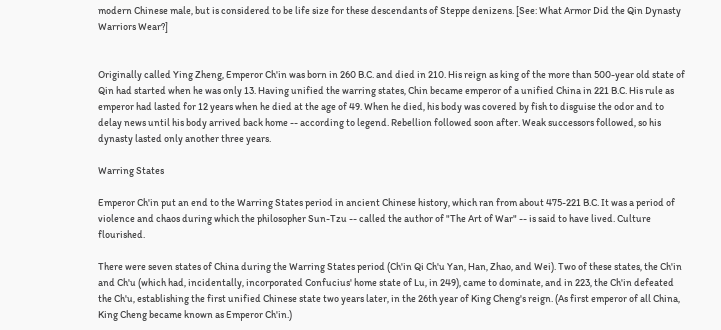modern Chinese male, but is considered to be life size for these descendants of Steppe denizens. [See: What Armor Did the Qin Dynasty Warriors Wear?]


Originally called Ying Zheng, Emperor Ch'in was born in 260 B.C. and died in 210. His reign as king of the more than 500-year old state of Qin had started when he was only 13. Having unified the warring states, Chin became emperor of a unified China in 221 B.C. His rule as emperor had lasted for 12 years when he died at the age of 49. When he died, his body was covered by fish to disguise the odor and to delay news until his body arrived back home -- according to legend. Rebellion followed soon after. Weak successors followed, so his dynasty lasted only another three years.

Warring States

Emperor Ch'in put an end to the Warring States period in ancient Chinese history, which ran from about 475-221 B.C. It was a period of violence and chaos during which the philosopher Sun-Tzu -- called the author of "The Art of War" -- is said to have lived. Culture flourished.

There were seven states of China during the Warring States period (Ch'in Qi Ch'u Yan, Han, Zhao, and Wei). Two of these states, the Ch'in and Ch'u (which had, incidentally, incorporated Confucius' home state of Lu, in 249), came to dominate, and in 223, the Ch'in defeated the Ch'u, establishing the first unified Chinese state two years later, in the 26th year of King Cheng's reign. (As first emperor of all China, King Cheng became known as Emperor Ch'in.)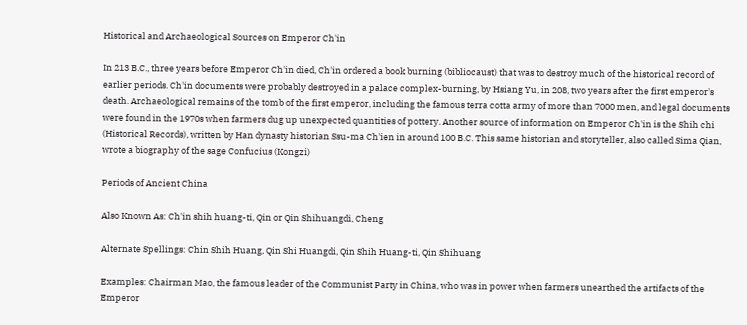Historical and Archaeological Sources on Emperor Ch'in

In 213 B.C., three years before Emperor Ch'in died, Ch'in ordered a book burning (bibliocaust) that was to destroy much of the historical record of earlier periods. Ch'in documents were probably destroyed in a palace complex-burning, by Hsiang Yu, in 208, two years after the first emperor's death. Archaeological remains of the tomb of the first emperor, including the famous terra cotta army of more than 7000 men, and legal documents were found in the 1970s when farmers dug up unexpected quantities of pottery. Another source of information on Emperor Ch'in is the Shih chi (Historical Records), written by Han dynasty historian Ssu-ma Ch'ien in around 100 B.C. This same historian and storyteller, also called Sima Qian, wrote a biography of the sage Confucius (Kongzi)

Periods of Ancient China

Also Known As: Ch'in shih huang-ti, Qin or Qin Shihuangdi, Cheng

Alternate Spellings: Chin Shih Huang, Qin Shi Huangdi, Qin Shih Huang-ti, Qin Shihuang

Examples: Chairman Mao, the famous leader of the Communist Party in China, who was in power when farmers unearthed the artifacts of the Emperor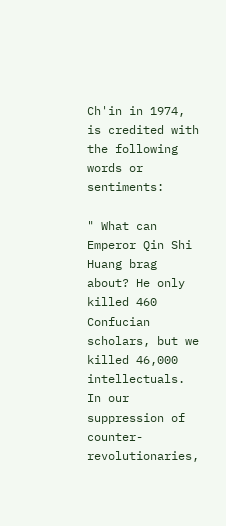Ch'in in 1974, is credited with the following words or sentiments:

" What can Emperor Qin Shi Huang brag about? He only killed 460 Confucian scholars, but we killed 46,000 intellectuals. In our suppression of counter-revolutionaries,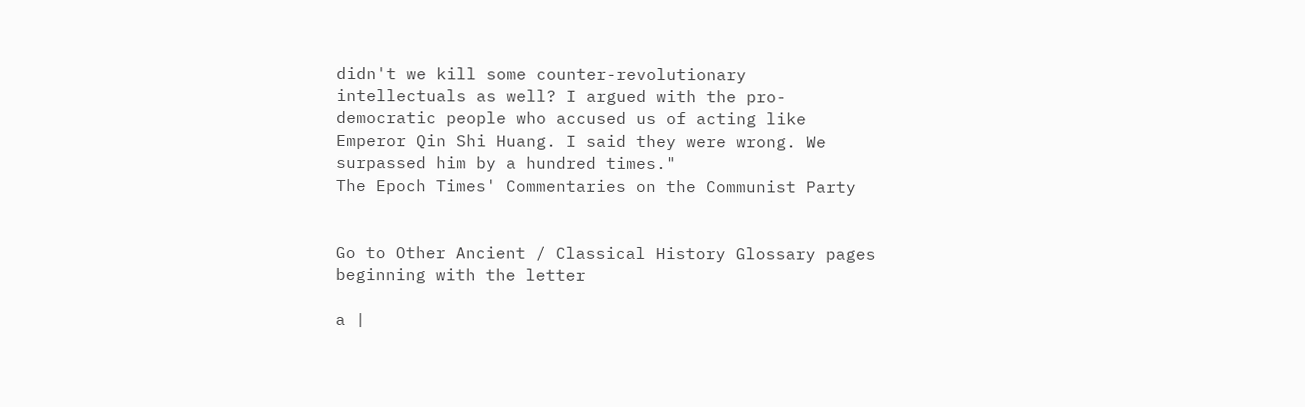didn't we kill some counter-revolutionary intellectuals as well? I argued with the pro-democratic people who accused us of acting like Emperor Qin Shi Huang. I said they were wrong. We surpassed him by a hundred times."
The Epoch Times' Commentaries on the Communist Party


Go to Other Ancient / Classical History Glossary pages beginning with the letter

a |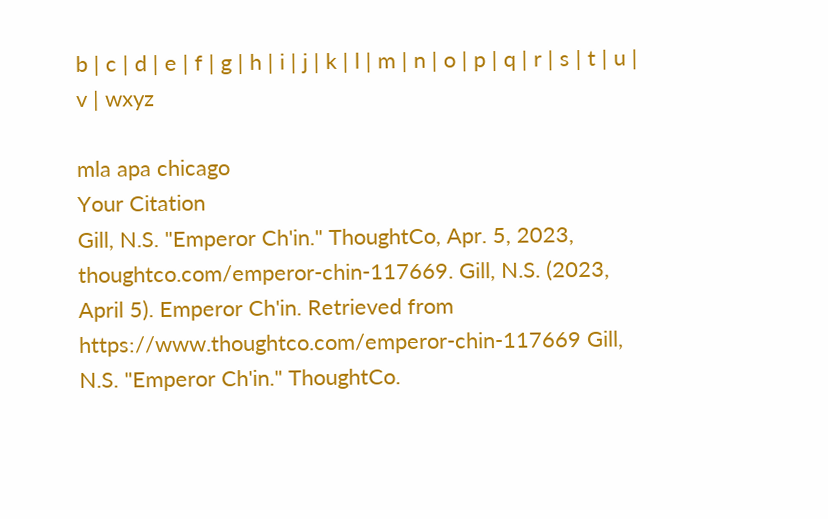b | c | d | e | f | g | h | i | j | k | l | m | n | o | p | q | r | s | t | u | v | wxyz

mla apa chicago
Your Citation
Gill, N.S. "Emperor Ch'in." ThoughtCo, Apr. 5, 2023, thoughtco.com/emperor-chin-117669. Gill, N.S. (2023, April 5). Emperor Ch'in. Retrieved from https://www.thoughtco.com/emperor-chin-117669 Gill, N.S. "Emperor Ch'in." ThoughtCo.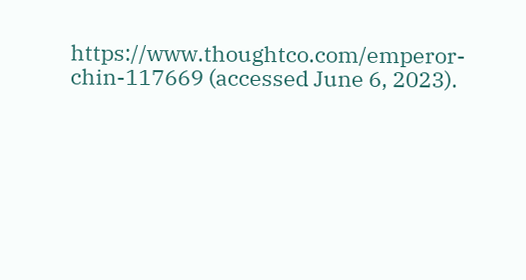https://www.thoughtco.com/emperor-chin-117669 (accessed June 6, 2023).